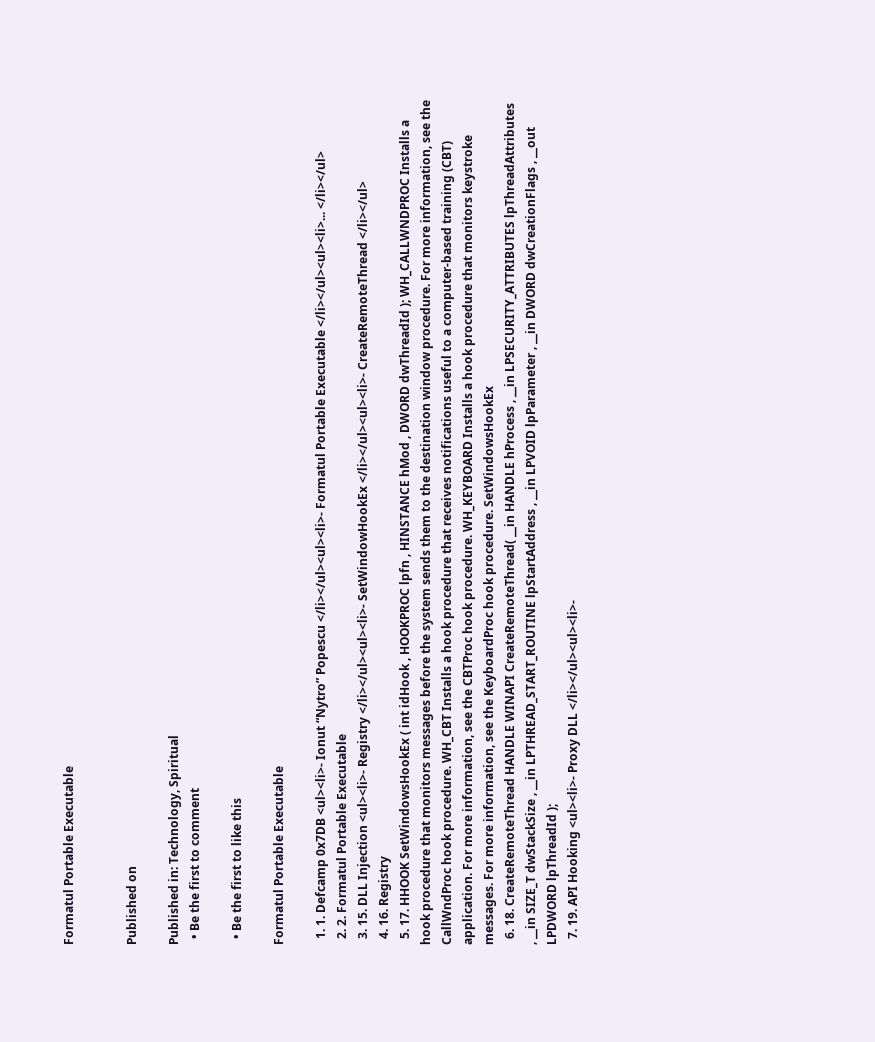Formatul Portable Executable


Published on

Published in: Technology, Spiritual
  • Be the first to comment

  • Be the first to like this

Formatul Portable Executable

  1. 1. Defcamp 0x7DB <ul><li>- Ionut “Nytro” Popescu </li></ul><ul><li>- Formatul Portable Executable </li></ul><ul><li>... </li></ul>
  2. 2. Formatul Portable Executable
  3. 15. DLL Injection <ul><li>- Registry </li></ul><ul><li>- SetWindowHookEx </li></ul><ul><li>- CreateRemoteThread </li></ul>
  4. 16. Registry
  5. 17. HHOOK SetWindowsHookEx ( int idHook , HOOKPROC lpfn , HINSTANCE hMod , DWORD dwThreadId ); WH_CALLWNDPROC Installs a hook procedure that monitors messages before the system sends them to the destination window procedure. For more information, see the CallWndProc hook procedure. WH_CBT Installs a hook procedure that receives notifications useful to a computer-based training (CBT) application. For more information, see the CBTProc hook procedure. WH_KEYBOARD Installs a hook procedure that monitors keystroke messages. For more information, see the KeyboardProc hook procedure. SetWindowsHookEx
  6. 18. CreateRemoteThread HANDLE WINAPI CreateRemoteThread( __in HANDLE hProcess , __in LPSECURITY_ATTRIBUTES lpThreadAttributes , __in SIZE_T dwStackSize , __in LPTHREAD_START_ROUTINE lpStartAddress , __in LPVOID lpParameter , __in DWORD dwCreationFlags , __out LPDWORD lpThreadId );
  7. 19. API Hooking <ul><li>- Proxy DLL </li></ul><ul><li>-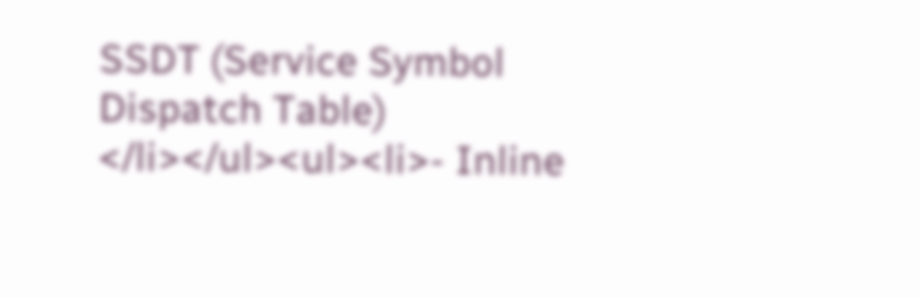SSDT (Service Symbol Dispatch Table) </li></ul><ul><li>- Inline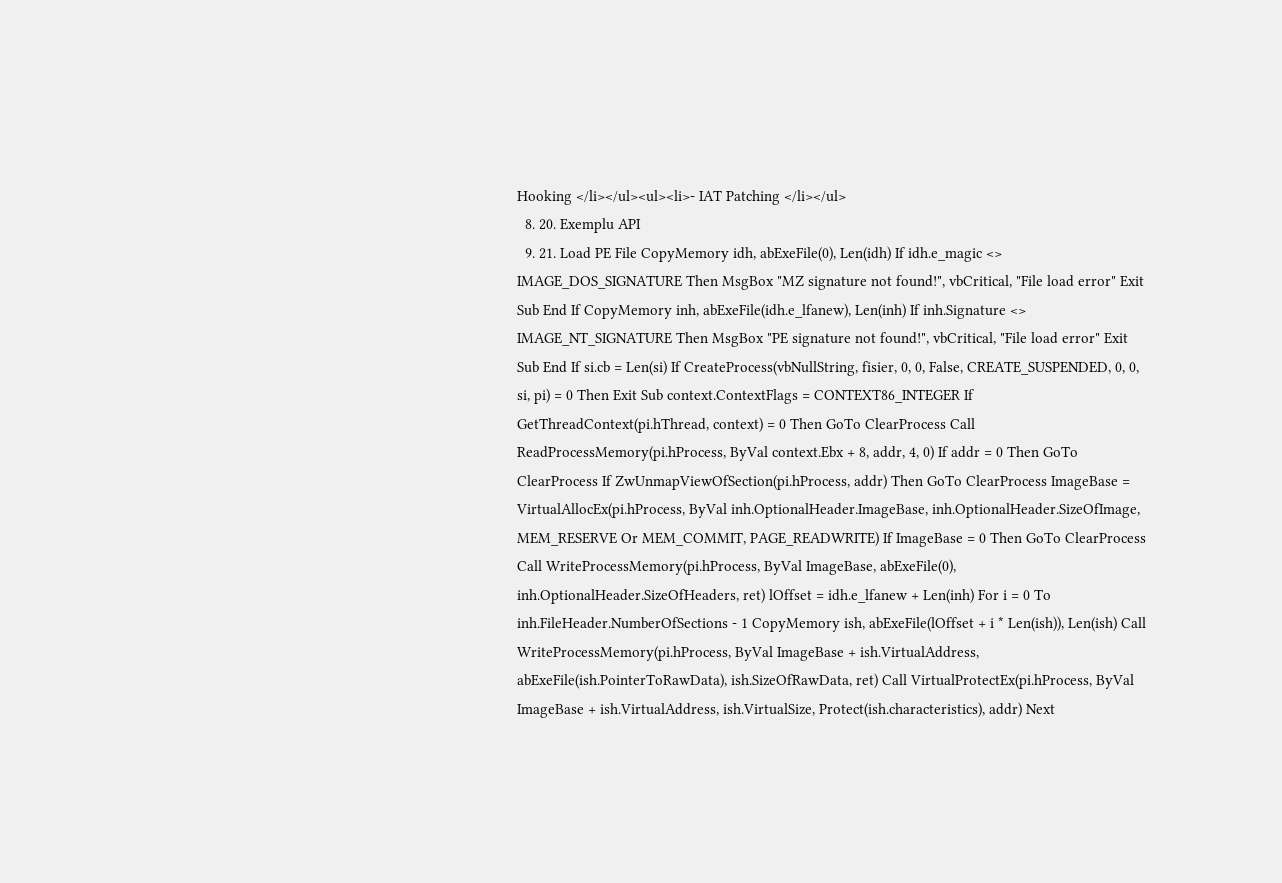Hooking </li></ul><ul><li>- IAT Patching </li></ul>
  8. 20. Exemplu API
  9. 21. Load PE File CopyMemory idh, abExeFile(0), Len(idh) If idh.e_magic <> IMAGE_DOS_SIGNATURE Then MsgBox "MZ signature not found!", vbCritical, "File load error" Exit Sub End If CopyMemory inh, abExeFile(idh.e_lfanew), Len(inh) If inh.Signature <> IMAGE_NT_SIGNATURE Then MsgBox "PE signature not found!", vbCritical, "File load error" Exit Sub End If si.cb = Len(si) If CreateProcess(vbNullString, fisier, 0, 0, False, CREATE_SUSPENDED, 0, 0, si, pi) = 0 Then Exit Sub context.ContextFlags = CONTEXT86_INTEGER If GetThreadContext(pi.hThread, context) = 0 Then GoTo ClearProcess Call ReadProcessMemory(pi.hProcess, ByVal context.Ebx + 8, addr, 4, 0) If addr = 0 Then GoTo ClearProcess If ZwUnmapViewOfSection(pi.hProcess, addr) Then GoTo ClearProcess ImageBase = VirtualAllocEx(pi.hProcess, ByVal inh.OptionalHeader.ImageBase, inh.OptionalHeader.SizeOfImage, MEM_RESERVE Or MEM_COMMIT, PAGE_READWRITE) If ImageBase = 0 Then GoTo ClearProcess Call WriteProcessMemory(pi.hProcess, ByVal ImageBase, abExeFile(0), inh.OptionalHeader.SizeOfHeaders, ret) lOffset = idh.e_lfanew + Len(inh) For i = 0 To inh.FileHeader.NumberOfSections - 1 CopyMemory ish, abExeFile(lOffset + i * Len(ish)), Len(ish) Call WriteProcessMemory(pi.hProcess, ByVal ImageBase + ish.VirtualAddress, abExeFile(ish.PointerToRawData), ish.SizeOfRawData, ret) Call VirtualProtectEx(pi.hProcess, ByVal ImageBase + ish.VirtualAddress, ish.VirtualSize, Protect(ish.characteristics), addr) Next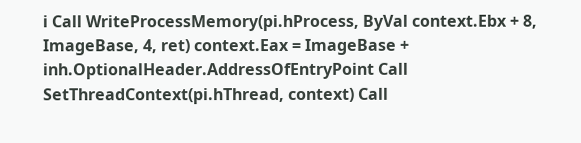i Call WriteProcessMemory(pi.hProcess, ByVal context.Ebx + 8, ImageBase, 4, ret) context.Eax = ImageBase + inh.OptionalHeader.AddressOfEntryPoint Call SetThreadContext(pi.hThread, context) Call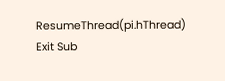ResumeThread(pi.hThread) Exit Sub